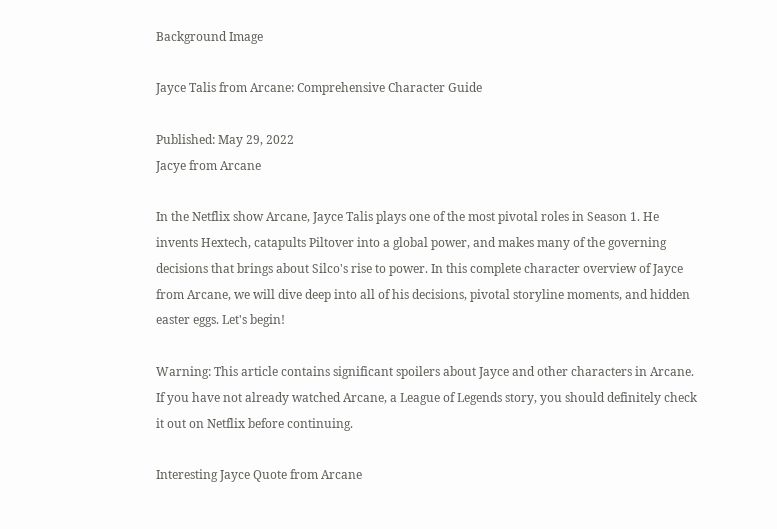Background Image

Jayce Talis from Arcane: Comprehensive Character Guide

Published: May 29, 2022
Jacye from Arcane

In the Netflix show Arcane, Jayce Talis plays one of the most pivotal roles in Season 1. He invents Hextech, catapults Piltover into a global power, and makes many of the governing decisions that brings about Silco's rise to power. In this complete character overview of Jayce from Arcane, we will dive deep into all of his decisions, pivotal storyline moments, and hidden easter eggs. Let's begin!

Warning: This article contains significant spoilers about Jayce and other characters in Arcane. If you have not already watched Arcane, a League of Legends story, you should definitely check it out on Netflix before continuing.

Interesting Jayce Quote from Arcane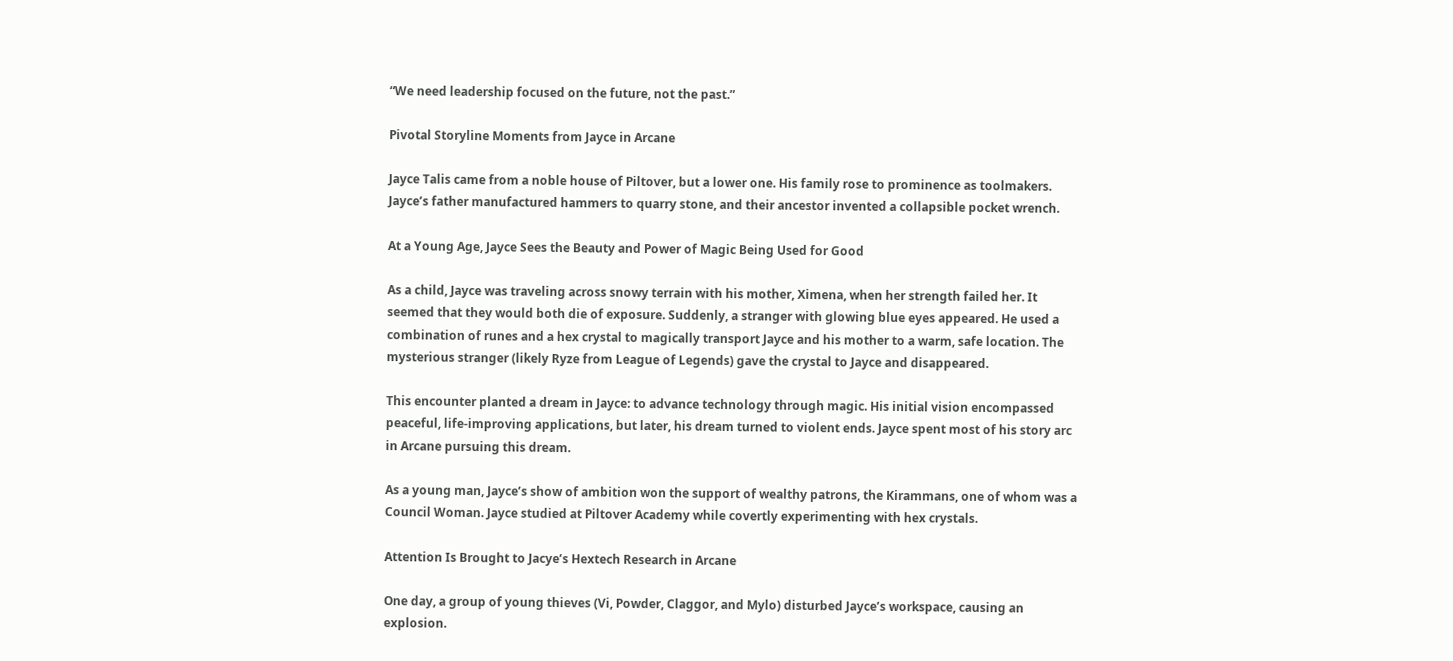“We need leadership focused on the future, not the past.”

Pivotal Storyline Moments from Jayce in Arcane

Jayce Talis came from a noble house of Piltover, but a lower one. His family rose to prominence as toolmakers. Jayce’s father manufactured hammers to quarry stone, and their ancestor invented a collapsible pocket wrench.

At a Young Age, Jayce Sees the Beauty and Power of Magic Being Used for Good

As a child, Jayce was traveling across snowy terrain with his mother, Ximena, when her strength failed her. It seemed that they would both die of exposure. Suddenly, a stranger with glowing blue eyes appeared. He used a combination of runes and a hex crystal to magically transport Jayce and his mother to a warm, safe location. The mysterious stranger (likely Ryze from League of Legends) gave the crystal to Jayce and disappeared.

This encounter planted a dream in Jayce: to advance technology through magic. His initial vision encompassed peaceful, life-improving applications, but later, his dream turned to violent ends. Jayce spent most of his story arc in Arcane pursuing this dream.

As a young man, Jayce’s show of ambition won the support of wealthy patrons, the Kirammans, one of whom was a Council Woman. Jayce studied at Piltover Academy while covertly experimenting with hex crystals.

Attention Is Brought to Jacye’s Hextech Research in Arcane

One day, a group of young thieves (Vi, Powder, Claggor, and Mylo) disturbed Jayce’s workspace, causing an explosion.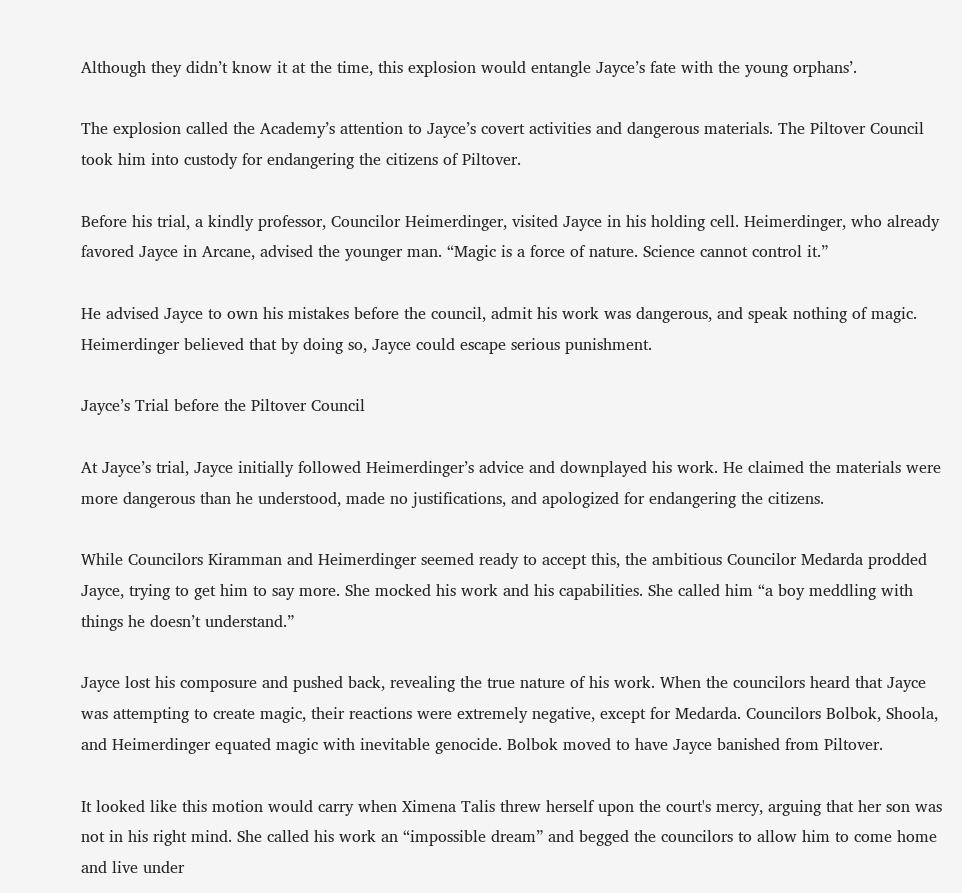Although they didn’t know it at the time, this explosion would entangle Jayce’s fate with the young orphans’.

The explosion called the Academy’s attention to Jayce’s covert activities and dangerous materials. The Piltover Council took him into custody for endangering the citizens of Piltover.

Before his trial, a kindly professor, Councilor Heimerdinger, visited Jayce in his holding cell. Heimerdinger, who already favored Jayce in Arcane, advised the younger man. “Magic is a force of nature. Science cannot control it.”

He advised Jayce to own his mistakes before the council, admit his work was dangerous, and speak nothing of magic. Heimerdinger believed that by doing so, Jayce could escape serious punishment.

Jayce’s Trial before the Piltover Council

At Jayce’s trial, Jayce initially followed Heimerdinger’s advice and downplayed his work. He claimed the materials were more dangerous than he understood, made no justifications, and apologized for endangering the citizens.

While Councilors Kiramman and Heimerdinger seemed ready to accept this, the ambitious Councilor Medarda prodded Jayce, trying to get him to say more. She mocked his work and his capabilities. She called him “a boy meddling with things he doesn’t understand.”

Jayce lost his composure and pushed back, revealing the true nature of his work. When the councilors heard that Jayce was attempting to create magic, their reactions were extremely negative, except for Medarda. Councilors Bolbok, Shoola, and Heimerdinger equated magic with inevitable genocide. Bolbok moved to have Jayce banished from Piltover.

It looked like this motion would carry when Ximena Talis threw herself upon the court's mercy, arguing that her son was not in his right mind. She called his work an “impossible dream” and begged the councilors to allow him to come home and live under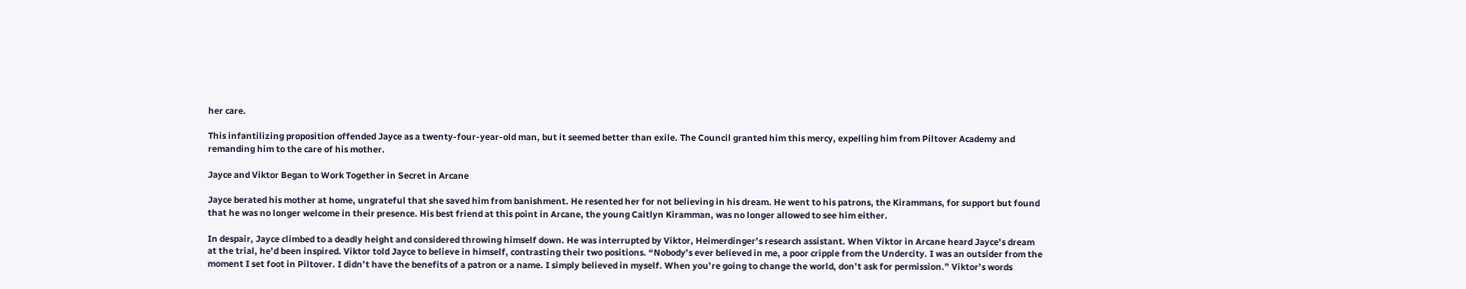her care.

This infantilizing proposition offended Jayce as a twenty-four-year-old man, but it seemed better than exile. The Council granted him this mercy, expelling him from Piltover Academy and remanding him to the care of his mother.

Jayce and Viktor Began to Work Together in Secret in Arcane

Jayce berated his mother at home, ungrateful that she saved him from banishment. He resented her for not believing in his dream. He went to his patrons, the Kirammans, for support but found that he was no longer welcome in their presence. His best friend at this point in Arcane, the young Caitlyn Kiramman, was no longer allowed to see him either.

In despair, Jayce climbed to a deadly height and considered throwing himself down. He was interrupted by Viktor, Heimerdinger’s research assistant. When Viktor in Arcane heard Jayce’s dream at the trial, he’d been inspired. Viktor told Jayce to believe in himself, contrasting their two positions. “Nobody’s ever believed in me, a poor cripple from the Undercity. I was an outsider from the moment I set foot in Piltover. I didn’t have the benefits of a patron or a name. I simply believed in myself. When you’re going to change the world, don’t ask for permission.” Viktor’s words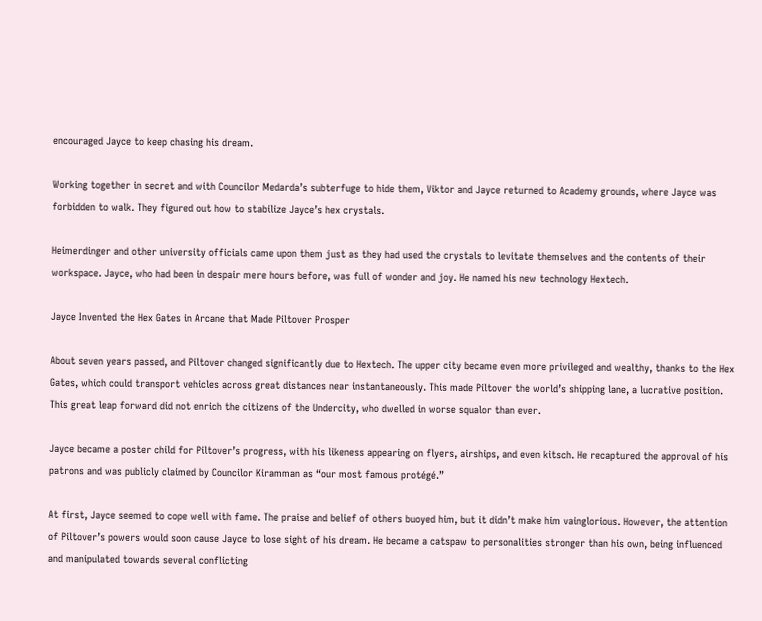encouraged Jayce to keep chasing his dream.

Working together in secret and with Councilor Medarda’s subterfuge to hide them, Viktor and Jayce returned to Academy grounds, where Jayce was forbidden to walk. They figured out how to stabilize Jayce’s hex crystals.

Heimerdinger and other university officials came upon them just as they had used the crystals to levitate themselves and the contents of their workspace. Jayce, who had been in despair mere hours before, was full of wonder and joy. He named his new technology Hextech.

Jayce Invented the Hex Gates in Arcane that Made Piltover Prosper

About seven years passed, and Piltover changed significantly due to Hextech. The upper city became even more privileged and wealthy, thanks to the Hex Gates, which could transport vehicles across great distances near instantaneously. This made Piltover the world’s shipping lane, a lucrative position. This great leap forward did not enrich the citizens of the Undercity, who dwelled in worse squalor than ever.

Jayce became a poster child for Piltover’s progress, with his likeness appearing on flyers, airships, and even kitsch. He recaptured the approval of his patrons and was publicly claimed by Councilor Kiramman as “our most famous protégé.”

At first, Jayce seemed to cope well with fame. The praise and belief of others buoyed him, but it didn’t make him vainglorious. However, the attention of Piltover’s powers would soon cause Jayce to lose sight of his dream. He became a catspaw to personalities stronger than his own, being influenced and manipulated towards several conflicting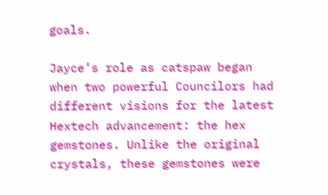goals.

Jayce’s role as catspaw began when two powerful Councilors had different visions for the latest Hextech advancement: the hex gemstones. Unlike the original crystals, these gemstones were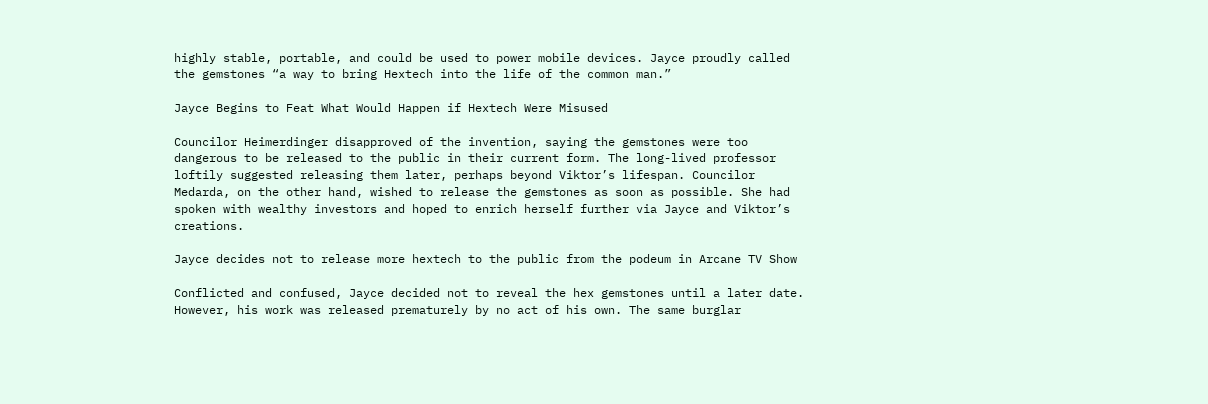highly stable, portable, and could be used to power mobile devices. Jayce proudly called the gemstones “a way to bring Hextech into the life of the common man.”

Jayce Begins to Feat What Would Happen if Hextech Were Misused

Councilor Heimerdinger disapproved of the invention, saying the gemstones were too dangerous to be released to the public in their current form. The long-lived professor loftily suggested releasing them later, perhaps beyond Viktor’s lifespan. Councilor Medarda, on the other hand, wished to release the gemstones as soon as possible. She had spoken with wealthy investors and hoped to enrich herself further via Jayce and Viktor’s creations.

Jayce decides not to release more hextech to the public from the podeum in Arcane TV Show

Conflicted and confused, Jayce decided not to reveal the hex gemstones until a later date. However, his work was released prematurely by no act of his own. The same burglar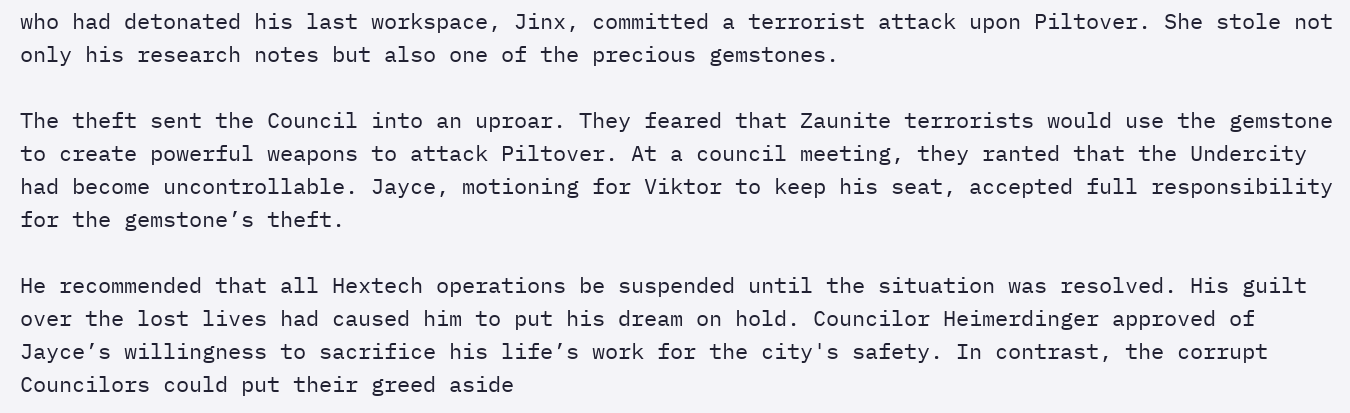who had detonated his last workspace, Jinx, committed a terrorist attack upon Piltover. She stole not only his research notes but also one of the precious gemstones.

The theft sent the Council into an uproar. They feared that Zaunite terrorists would use the gemstone to create powerful weapons to attack Piltover. At a council meeting, they ranted that the Undercity had become uncontrollable. Jayce, motioning for Viktor to keep his seat, accepted full responsibility for the gemstone’s theft.

He recommended that all Hextech operations be suspended until the situation was resolved. His guilt over the lost lives had caused him to put his dream on hold. Councilor Heimerdinger approved of Jayce’s willingness to sacrifice his life’s work for the city's safety. In contrast, the corrupt Councilors could put their greed aside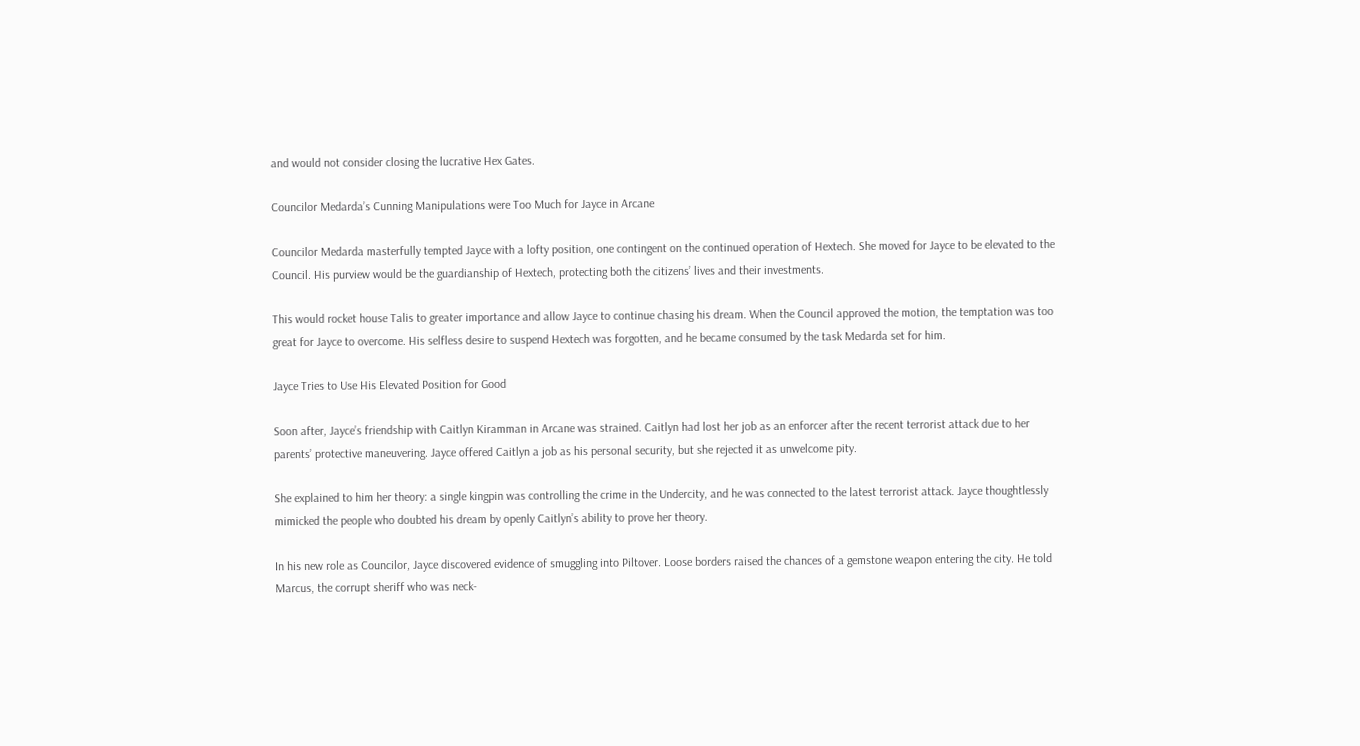and would not consider closing the lucrative Hex Gates.

Councilor Medarda’s Cunning Manipulations were Too Much for Jayce in Arcane

Councilor Medarda masterfully tempted Jayce with a lofty position, one contingent on the continued operation of Hextech. She moved for Jayce to be elevated to the Council. His purview would be the guardianship of Hextech, protecting both the citizens’ lives and their investments.

This would rocket house Talis to greater importance and allow Jayce to continue chasing his dream. When the Council approved the motion, the temptation was too great for Jayce to overcome. His selfless desire to suspend Hextech was forgotten, and he became consumed by the task Medarda set for him.

Jayce Tries to Use His Elevated Position for Good

Soon after, Jayce’s friendship with Caitlyn Kiramman in Arcane was strained. Caitlyn had lost her job as an enforcer after the recent terrorist attack due to her parents’ protective maneuvering. Jayce offered Caitlyn a job as his personal security, but she rejected it as unwelcome pity.

She explained to him her theory: a single kingpin was controlling the crime in the Undercity, and he was connected to the latest terrorist attack. Jayce thoughtlessly mimicked the people who doubted his dream by openly Caitlyn’s ability to prove her theory.

In his new role as Councilor, Jayce discovered evidence of smuggling into Piltover. Loose borders raised the chances of a gemstone weapon entering the city. He told Marcus, the corrupt sheriff who was neck-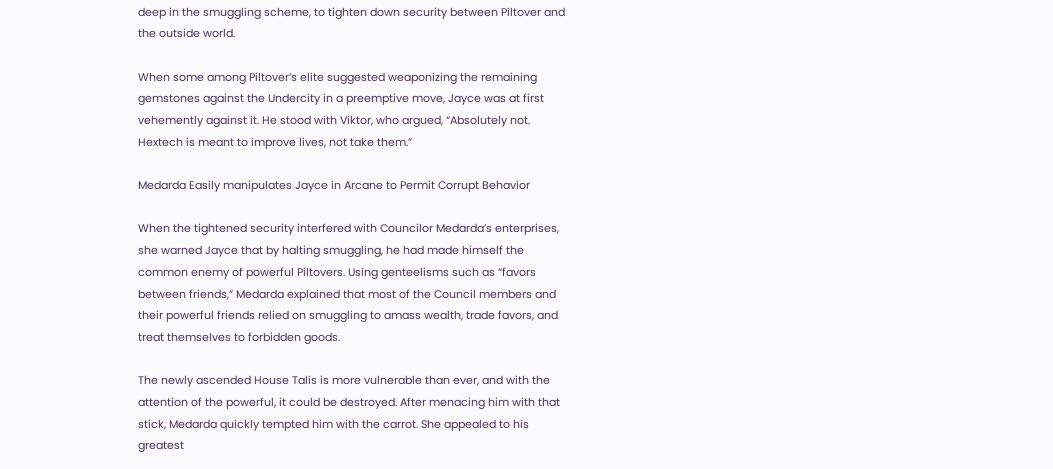deep in the smuggling scheme, to tighten down security between Piltover and the outside world.

When some among Piltover’s elite suggested weaponizing the remaining gemstones against the Undercity in a preemptive move, Jayce was at first vehemently against it. He stood with Viktor, who argued, “Absolutely not. Hextech is meant to improve lives, not take them.”

Medarda Easily manipulates Jayce in Arcane to Permit Corrupt Behavior

When the tightened security interfered with Councilor Medarda’s enterprises, she warned Jayce that by halting smuggling, he had made himself the common enemy of powerful Piltovers. Using genteelisms such as “favors between friends,” Medarda explained that most of the Council members and their powerful friends relied on smuggling to amass wealth, trade favors, and treat themselves to forbidden goods.

The newly ascended House Talis is more vulnerable than ever, and with the attention of the powerful, it could be destroyed. After menacing him with that stick, Medarda quickly tempted him with the carrot. She appealed to his greatest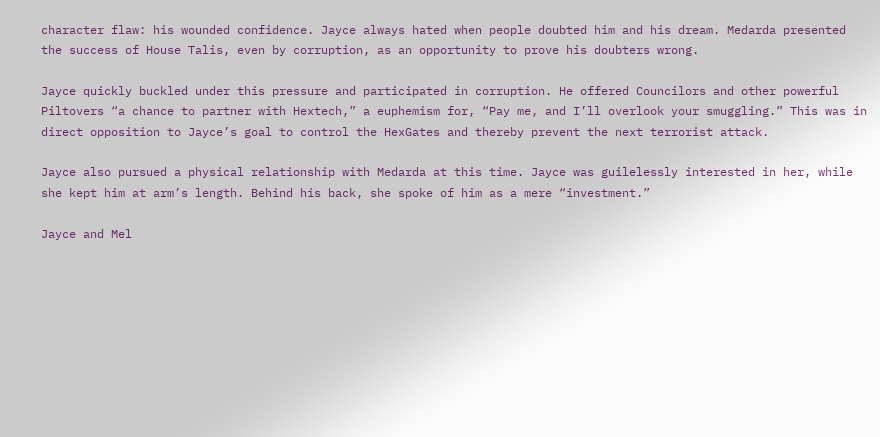character flaw: his wounded confidence. Jayce always hated when people doubted him and his dream. Medarda presented the success of House Talis, even by corruption, as an opportunity to prove his doubters wrong.

Jayce quickly buckled under this pressure and participated in corruption. He offered Councilors and other powerful Piltovers “a chance to partner with Hextech,” a euphemism for, “Pay me, and I’ll overlook your smuggling.” This was in direct opposition to Jayce’s goal to control the HexGates and thereby prevent the next terrorist attack.

Jayce also pursued a physical relationship with Medarda at this time. Jayce was guilelessly interested in her, while she kept him at arm’s length. Behind his back, she spoke of him as a mere “investment.”

Jayce and Mel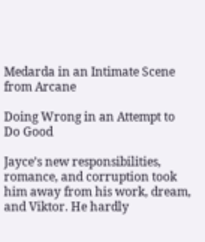Medarda in an Intimate Scene from Arcane

Doing Wrong in an Attempt to Do Good

Jayce’s new responsibilities, romance, and corruption took him away from his work, dream, and Viktor. He hardly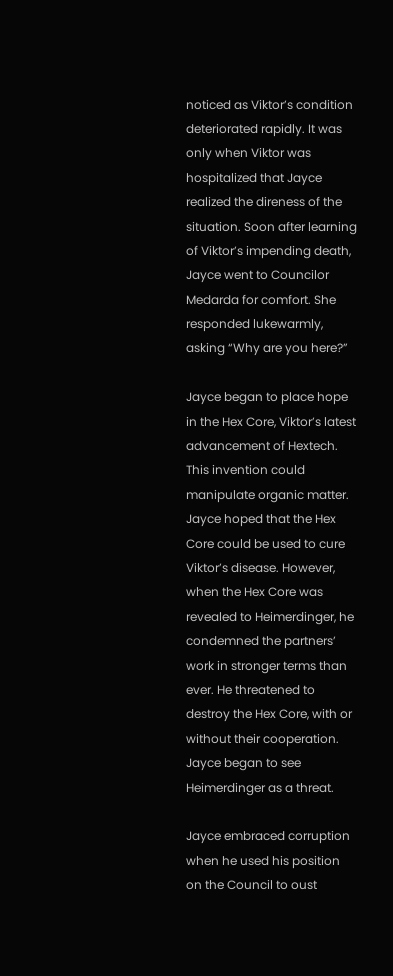noticed as Viktor’s condition deteriorated rapidly. It was only when Viktor was hospitalized that Jayce realized the direness of the situation. Soon after learning of Viktor’s impending death, Jayce went to Councilor Medarda for comfort. She responded lukewarmly, asking “Why are you here?”

Jayce began to place hope in the Hex Core, Viktor’s latest advancement of Hextech. This invention could manipulate organic matter. Jayce hoped that the Hex Core could be used to cure Viktor’s disease. However, when the Hex Core was revealed to Heimerdinger, he condemned the partners’ work in stronger terms than ever. He threatened to destroy the Hex Core, with or without their cooperation. Jayce began to see Heimerdinger as a threat.

Jayce embraced corruption when he used his position on the Council to oust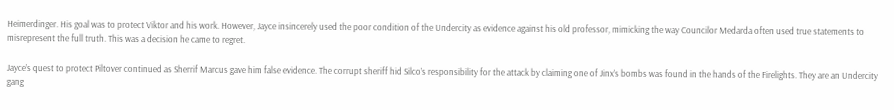Heimerdinger. His goal was to protect Viktor and his work. However, Jayce insincerely used the poor condition of the Undercity as evidence against his old professor, mimicking the way Councilor Medarda often used true statements to misrepresent the full truth. This was a decision he came to regret.

Jayce’s quest to protect Piltover continued as Sherrif Marcus gave him false evidence. The corrupt sheriff hid Silco’s responsibility for the attack by claiming one of Jinx’s bombs was found in the hands of the Firelights. They are an Undercity gang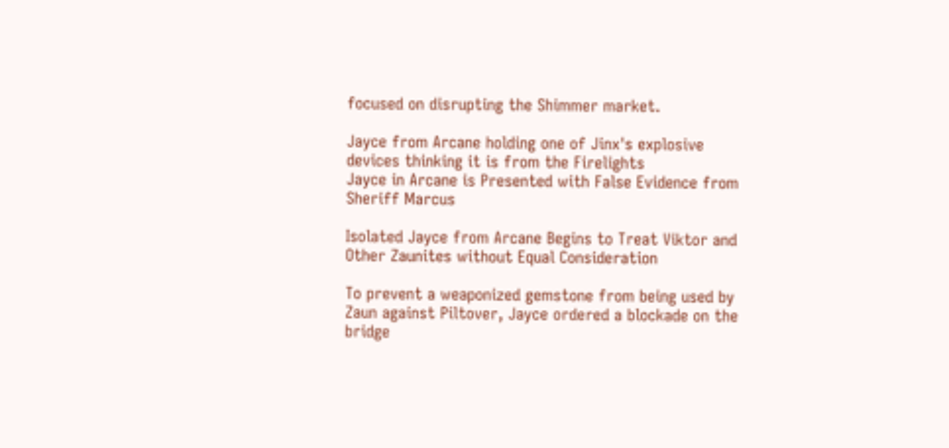focused on disrupting the Shimmer market.

Jayce from Arcane holding one of Jinx's explosive devices thinking it is from the Firelights
Jayce in Arcane is Presented with False Evidence from Sheriff Marcus

Isolated Jayce from Arcane Begins to Treat Viktor and Other Zaunites without Equal Consideration

To prevent a weaponized gemstone from being used by Zaun against Piltover, Jayce ordered a blockade on the bridge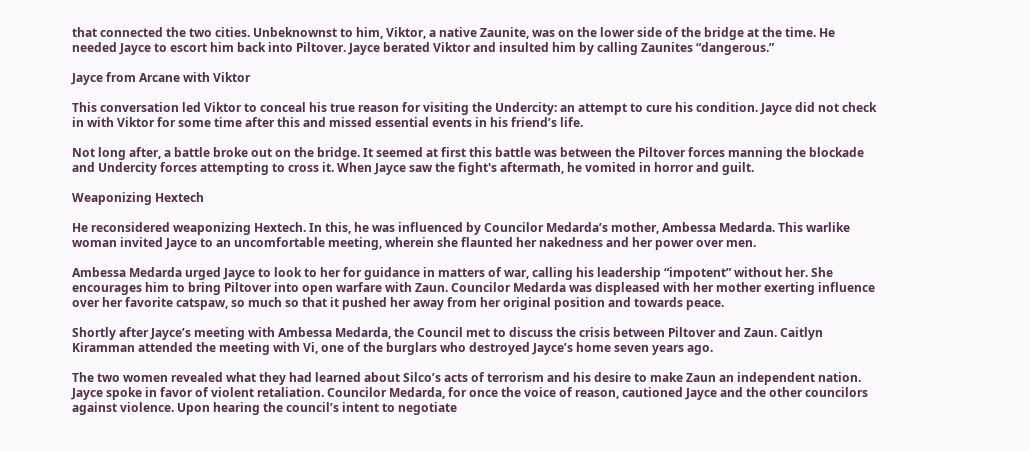that connected the two cities. Unbeknownst to him, Viktor, a native Zaunite, was on the lower side of the bridge at the time. He needed Jayce to escort him back into Piltover. Jayce berated Viktor and insulted him by calling Zaunites “dangerous.”

Jayce from Arcane with Viktor

This conversation led Viktor to conceal his true reason for visiting the Undercity: an attempt to cure his condition. Jayce did not check in with Viktor for some time after this and missed essential events in his friend’s life.

Not long after, a battle broke out on the bridge. It seemed at first this battle was between the Piltover forces manning the blockade and Undercity forces attempting to cross it. When Jayce saw the fight's aftermath, he vomited in horror and guilt.

Weaponizing Hextech

He reconsidered weaponizing Hextech. In this, he was influenced by Councilor Medarda’s mother, Ambessa Medarda. This warlike woman invited Jayce to an uncomfortable meeting, wherein she flaunted her nakedness and her power over men.

Ambessa Medarda urged Jayce to look to her for guidance in matters of war, calling his leadership “impotent” without her. She encourages him to bring Piltover into open warfare with Zaun. Councilor Medarda was displeased with her mother exerting influence over her favorite catspaw, so much so that it pushed her away from her original position and towards peace.

Shortly after Jayce’s meeting with Ambessa Medarda, the Council met to discuss the crisis between Piltover and Zaun. Caitlyn Kiramman attended the meeting with Vi, one of the burglars who destroyed Jayce’s home seven years ago.

The two women revealed what they had learned about Silco’s acts of terrorism and his desire to make Zaun an independent nation. Jayce spoke in favor of violent retaliation. Councilor Medarda, for once the voice of reason, cautioned Jayce and the other councilors against violence. Upon hearing the council’s intent to negotiate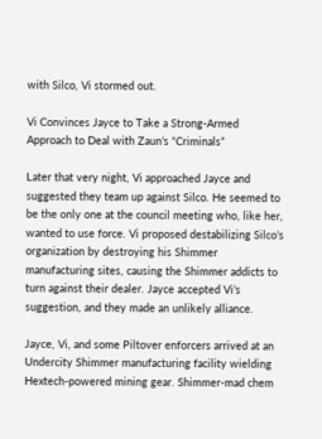with Silco, Vi stormed out.

Vi Convinces Jayce to Take a Strong-Armed Approach to Deal with Zaun’s “Criminals”

Later that very night, Vi approached Jayce and suggested they team up against Silco. He seemed to be the only one at the council meeting who, like her, wanted to use force. Vi proposed destabilizing Silco’s organization by destroying his Shimmer manufacturing sites, causing the Shimmer addicts to turn against their dealer. Jayce accepted Vi’s suggestion, and they made an unlikely alliance.

Jayce, Vi, and some Piltover enforcers arrived at an Undercity Shimmer manufacturing facility wielding Hextech-powered mining gear. Shimmer-mad chem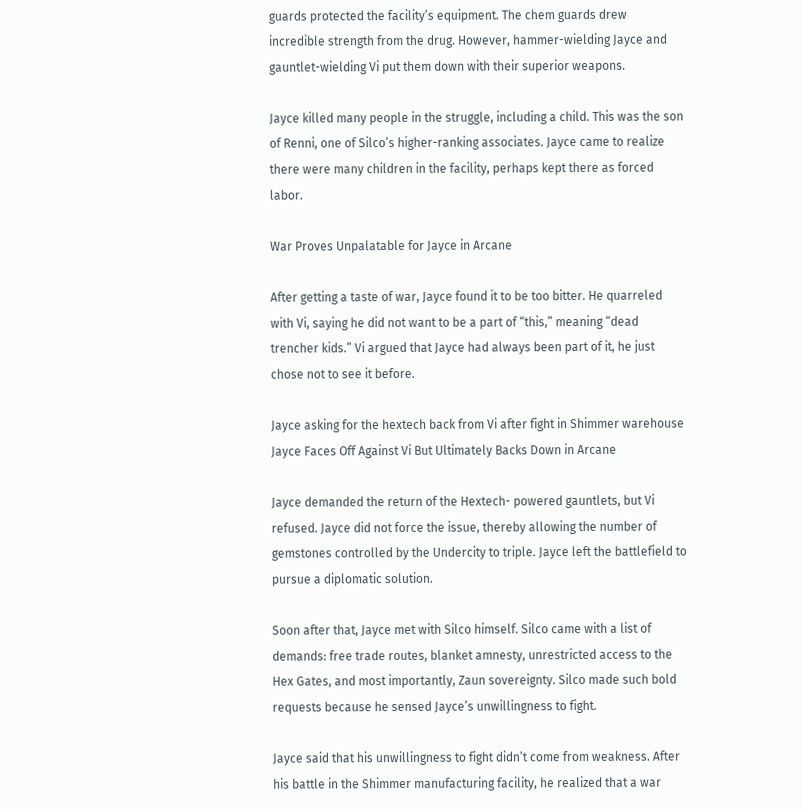guards protected the facility’s equipment. The chem guards drew incredible strength from the drug. However, hammer-wielding Jayce and gauntlet-wielding Vi put them down with their superior weapons.

Jayce killed many people in the struggle, including a child. This was the son of Renni, one of Silco’s higher-ranking associates. Jayce came to realize there were many children in the facility, perhaps kept there as forced labor.

War Proves Unpalatable for Jayce in Arcane

After getting a taste of war, Jayce found it to be too bitter. He quarreled with Vi, saying he did not want to be a part of “this,” meaning “dead trencher kids.” Vi argued that Jayce had always been part of it, he just chose not to see it before.

Jayce asking for the hextech back from Vi after fight in Shimmer warehouse
Jayce Faces Off Against Vi But Ultimately Backs Down in Arcane

Jayce demanded the return of the Hextech- powered gauntlets, but Vi refused. Jayce did not force the issue, thereby allowing the number of gemstones controlled by the Undercity to triple. Jayce left the battlefield to pursue a diplomatic solution.

Soon after that, Jayce met with Silco himself. Silco came with a list of demands: free trade routes, blanket amnesty, unrestricted access to the Hex Gates, and most importantly, Zaun sovereignty. Silco made such bold requests because he sensed Jayce’s unwillingness to fight.

Jayce said that his unwillingness to fight didn’t come from weakness. After his battle in the Shimmer manufacturing facility, he realized that a war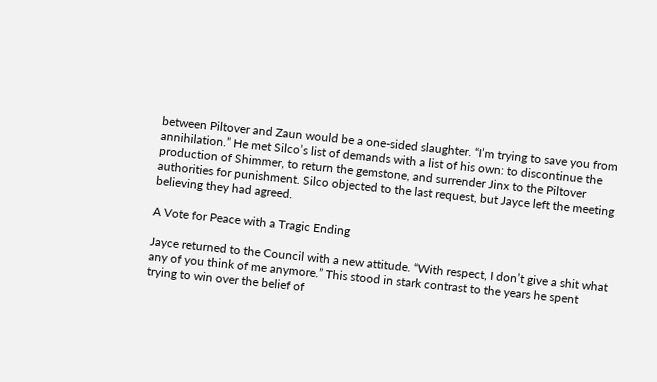between Piltover and Zaun would be a one-sided slaughter. “I’m trying to save you from annihilation.” He met Silco’s list of demands with a list of his own: to discontinue the production of Shimmer, to return the gemstone, and surrender Jinx to the Piltover authorities for punishment. Silco objected to the last request, but Jayce left the meeting believing they had agreed.

A Vote for Peace with a Tragic Ending

Jayce returned to the Council with a new attitude. “With respect, I don’t give a shit what any of you think of me anymore.” This stood in stark contrast to the years he spent trying to win over the belief of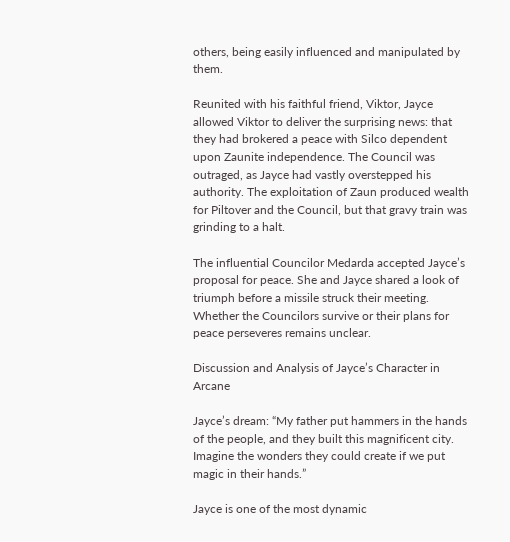others, being easily influenced and manipulated by them.

Reunited with his faithful friend, Viktor, Jayce allowed Viktor to deliver the surprising news: that they had brokered a peace with Silco dependent upon Zaunite independence. The Council was outraged, as Jayce had vastly overstepped his authority. The exploitation of Zaun produced wealth for Piltover and the Council, but that gravy train was grinding to a halt.

The influential Councilor Medarda accepted Jayce’s proposal for peace. She and Jayce shared a look of triumph before a missile struck their meeting. Whether the Councilors survive or their plans for peace perseveres remains unclear.

Discussion and Analysis of Jayce’s Character in Arcane

Jayce’s dream: “My father put hammers in the hands of the people, and they built this magnificent city. Imagine the wonders they could create if we put magic in their hands.”

Jayce is one of the most dynamic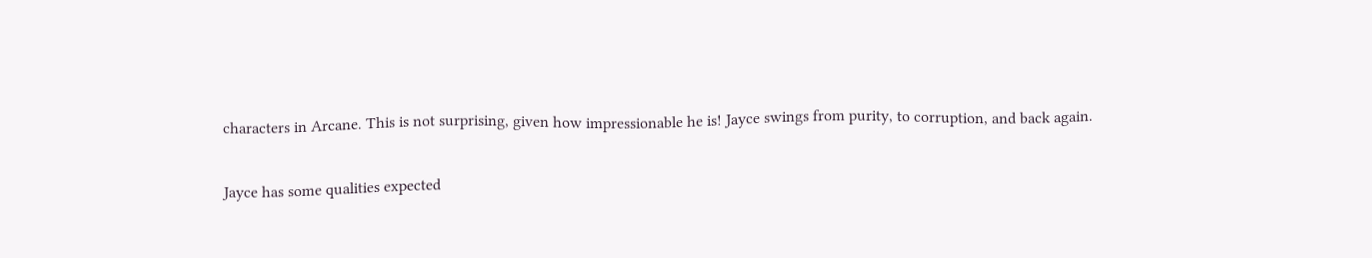characters in Arcane. This is not surprising, given how impressionable he is! Jayce swings from purity, to corruption, and back again.

Jayce has some qualities expected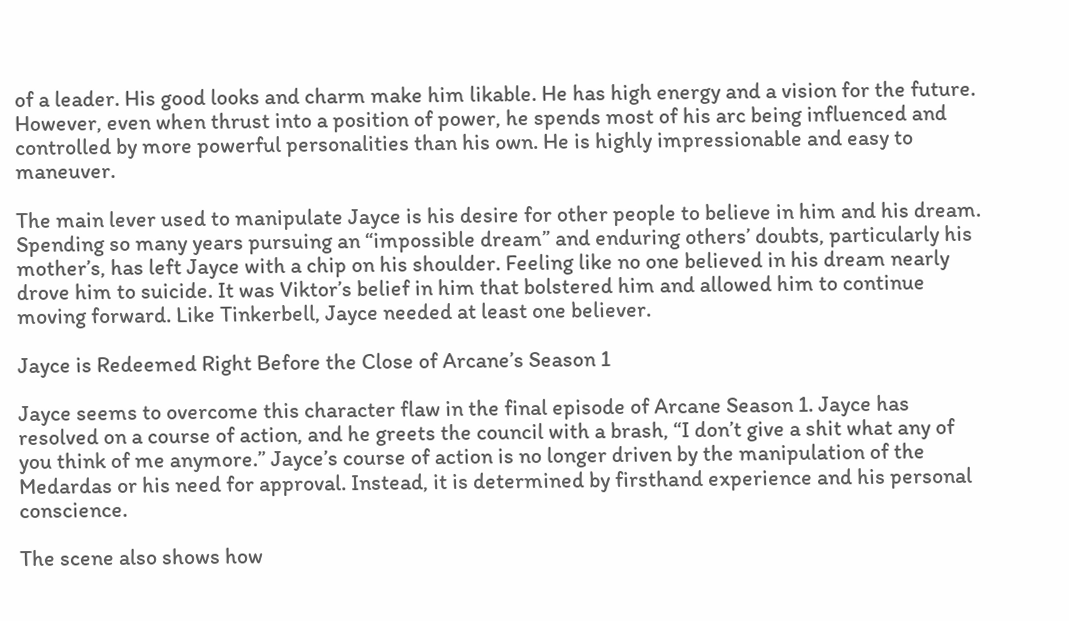of a leader. His good looks and charm make him likable. He has high energy and a vision for the future. However, even when thrust into a position of power, he spends most of his arc being influenced and controlled by more powerful personalities than his own. He is highly impressionable and easy to maneuver.

The main lever used to manipulate Jayce is his desire for other people to believe in him and his dream. Spending so many years pursuing an “impossible dream” and enduring others’ doubts, particularly his mother’s, has left Jayce with a chip on his shoulder. Feeling like no one believed in his dream nearly drove him to suicide. It was Viktor’s belief in him that bolstered him and allowed him to continue moving forward. Like Tinkerbell, Jayce needed at least one believer.

Jayce is Redeemed Right Before the Close of Arcane’s Season 1

Jayce seems to overcome this character flaw in the final episode of Arcane Season 1. Jayce has resolved on a course of action, and he greets the council with a brash, “I don’t give a shit what any of you think of me anymore.” Jayce’s course of action is no longer driven by the manipulation of the Medardas or his need for approval. Instead, it is determined by firsthand experience and his personal conscience.

The scene also shows how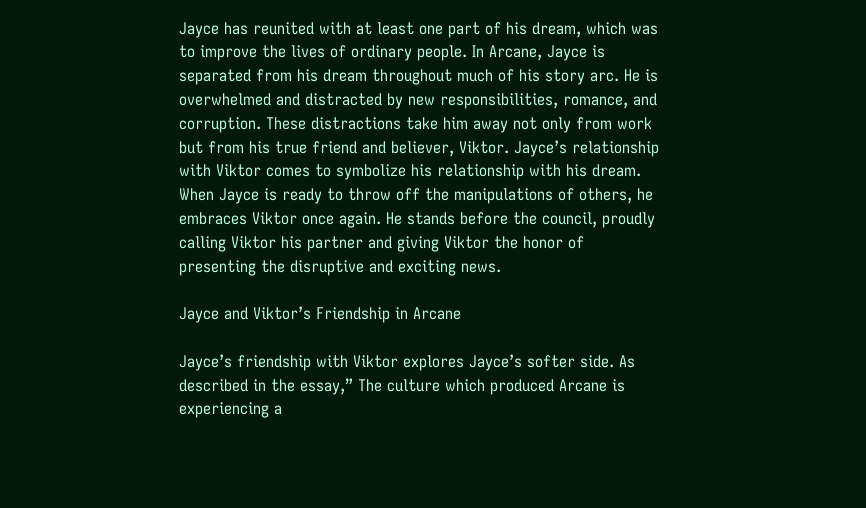Jayce has reunited with at least one part of his dream, which was to improve the lives of ordinary people. In Arcane, Jayce is separated from his dream throughout much of his story arc. He is overwhelmed and distracted by new responsibilities, romance, and corruption. These distractions take him away not only from work but from his true friend and believer, Viktor. Jayce’s relationship with Viktor comes to symbolize his relationship with his dream. When Jayce is ready to throw off the manipulations of others, he embraces Viktor once again. He stands before the council, proudly calling Viktor his partner and giving Viktor the honor of presenting the disruptive and exciting news.

Jayce and Viktor’s Friendship in Arcane

Jayce’s friendship with Viktor explores Jayce’s softer side. As described in the essay,” The culture which produced Arcane is experiencing a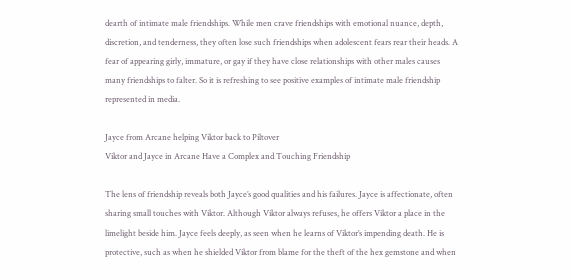dearth of intimate male friendships. While men crave friendships with emotional nuance, depth, discretion, and tenderness, they often lose such friendships when adolescent fears rear their heads. A fear of appearing girly, immature, or gay if they have close relationships with other males causes many friendships to falter. So it is refreshing to see positive examples of intimate male friendship represented in media.

Jayce from Arcane helping Viktor back to Piltover
Viktor and Jayce in Arcane Have a Complex and Touching Friendship

The lens of friendship reveals both Jayce’s good qualities and his failures. Jayce is affectionate, often sharing small touches with Viktor. Although Viktor always refuses, he offers Viktor a place in the limelight beside him. Jayce feels deeply, as seen when he learns of Viktor’s impending death. He is protective, such as when he shielded Viktor from blame for the theft of the hex gemstone and when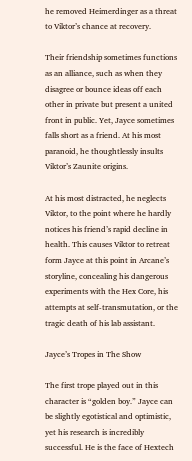he removed Heimerdinger as a threat to Viktor’s chance at recovery.

Their friendship sometimes functions as an alliance, such as when they disagree or bounce ideas off each other in private but present a united front in public. Yet, Jayce sometimes falls short as a friend. At his most paranoid, he thoughtlessly insults Viktor’s Zaunite origins.

At his most distracted, he neglects Viktor, to the point where he hardly notices his friend’s rapid decline in health. This causes Viktor to retreat form Jayce at this point in Arcane’s storyline, concealing his dangerous experiments with the Hex Core, his attempts at self-transmutation, or the tragic death of his lab assistant.

Jayce’s Tropes in The Show

The first trope played out in this character is “golden boy.” Jayce can be slightly egotistical and optimistic, yet his research is incredibly successful. He is the face of Hextech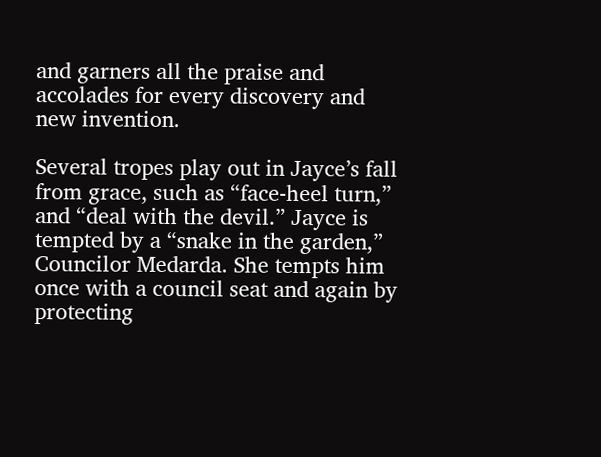and garners all the praise and accolades for every discovery and new invention.

Several tropes play out in Jayce’s fall from grace, such as “face-heel turn,” and “deal with the devil.” Jayce is tempted by a “snake in the garden,” Councilor Medarda. She tempts him once with a council seat and again by protecting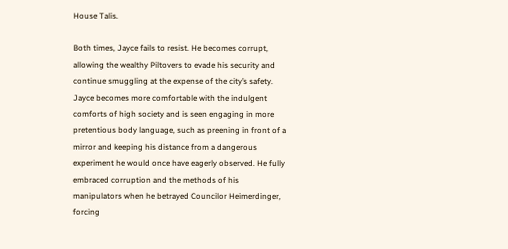House Talis.

Both times, Jayce fails to resist. He becomes corrupt, allowing the wealthy Piltovers to evade his security and continue smuggling at the expense of the city’s safety. Jayce becomes more comfortable with the indulgent comforts of high society and is seen engaging in more pretentious body language, such as preening in front of a mirror and keeping his distance from a dangerous experiment he would once have eagerly observed. He fully embraced corruption and the methods of his manipulators when he betrayed Councilor Heimerdinger, forcing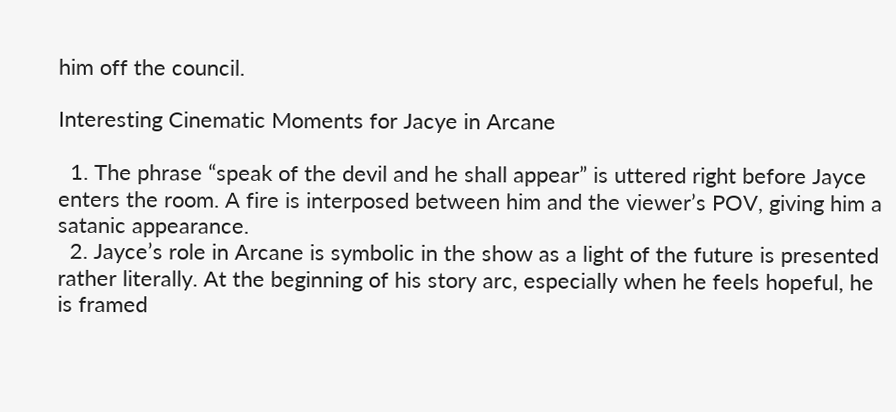him off the council.

Interesting Cinematic Moments for Jacye in Arcane

  1. The phrase “speak of the devil and he shall appear” is uttered right before Jayce enters the room. A fire is interposed between him and the viewer’s POV, giving him a satanic appearance.
  2. Jayce’s role in Arcane is symbolic in the show as a light of the future is presented rather literally. At the beginning of his story arc, especially when he feels hopeful, he is framed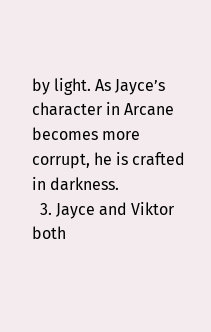by light. As Jayce’s character in Arcane becomes more corrupt, he is crafted in darkness.
  3. Jayce and Viktor both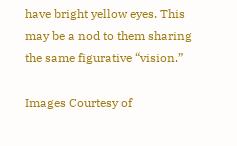have bright yellow eyes. This may be a nod to them sharing the same figurative “vision.”

Images Courtesy of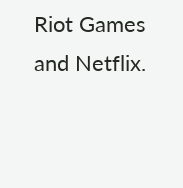Riot Games and Netflix.